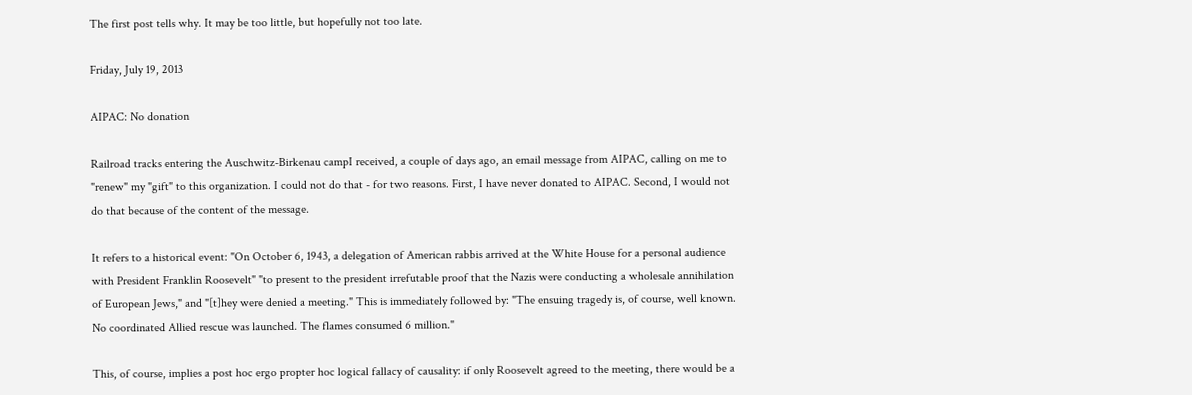The first post tells why. It may be too little, but hopefully not too late.

Friday, July 19, 2013

AIPAC: No donation

Railroad tracks entering the Auschwitz-Birkenau campI received, a couple of days ago, an email message from AIPAC, calling on me to "renew" my "gift" to this organization. I could not do that - for two reasons. First, I have never donated to AIPAC. Second, I would not do that because of the content of the message.

It refers to a historical event: "On October 6, 1943, a delegation of American rabbis arrived at the White House for a personal audience with President Franklin Roosevelt" "to present to the president irrefutable proof that the Nazis were conducting a wholesale annihilation of European Jews," and "[t]hey were denied a meeting." This is immediately followed by: "The ensuing tragedy is, of course, well known. No coordinated Allied rescue was launched. The flames consumed 6 million."

This, of course, implies a post hoc ergo propter hoc logical fallacy of causality: if only Roosevelt agreed to the meeting, there would be a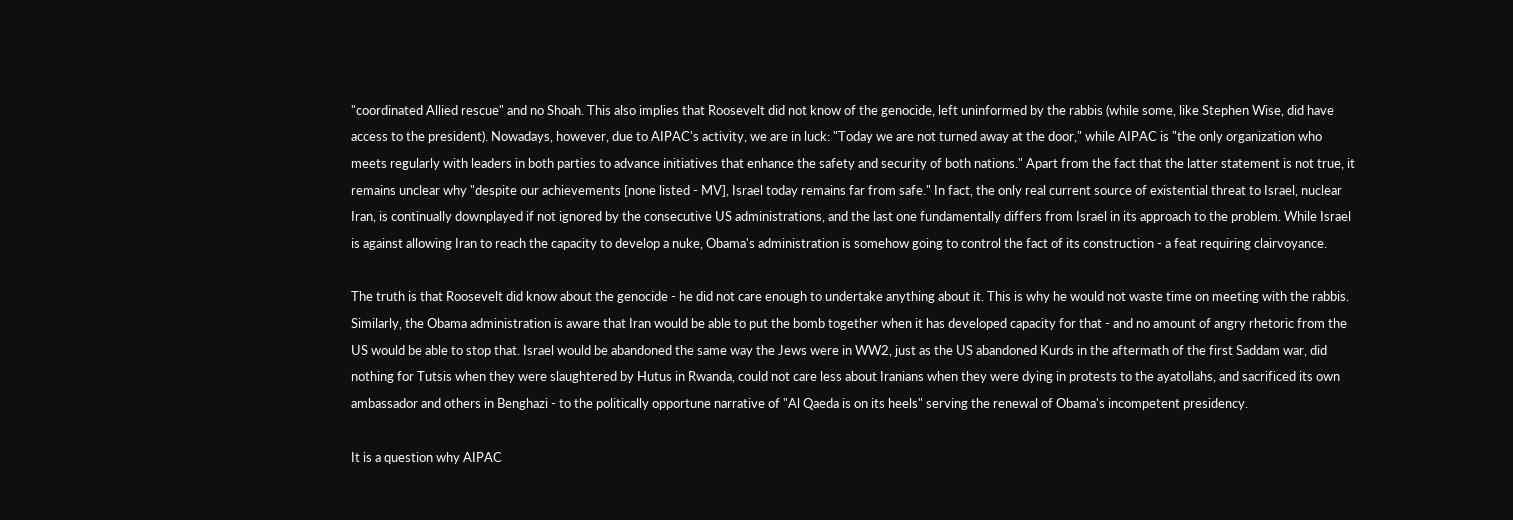"coordinated Allied rescue" and no Shoah. This also implies that Roosevelt did not know of the genocide, left uninformed by the rabbis (while some, like Stephen Wise, did have access to the president). Nowadays, however, due to AIPAC's activity, we are in luck: "Today we are not turned away at the door," while AIPAC is "the only organization who meets regularly with leaders in both parties to advance initiatives that enhance the safety and security of both nations." Apart from the fact that the latter statement is not true, it remains unclear why "despite our achievements [none listed - MV], Israel today remains far from safe." In fact, the only real current source of existential threat to Israel, nuclear Iran, is continually downplayed if not ignored by the consecutive US administrations, and the last one fundamentally differs from Israel in its approach to the problem. While Israel is against allowing Iran to reach the capacity to develop a nuke, Obama's administration is somehow going to control the fact of its construction - a feat requiring clairvoyance.

The truth is that Roosevelt did know about the genocide - he did not care enough to undertake anything about it. This is why he would not waste time on meeting with the rabbis. Similarly, the Obama administration is aware that Iran would be able to put the bomb together when it has developed capacity for that - and no amount of angry rhetoric from the US would be able to stop that. Israel would be abandoned the same way the Jews were in WW2, just as the US abandoned Kurds in the aftermath of the first Saddam war, did nothing for Tutsis when they were slaughtered by Hutus in Rwanda, could not care less about Iranians when they were dying in protests to the ayatollahs, and sacrificed its own ambassador and others in Benghazi - to the politically opportune narrative of "Al Qaeda is on its heels" serving the renewal of Obama's incompetent presidency.

It is a question why AIPAC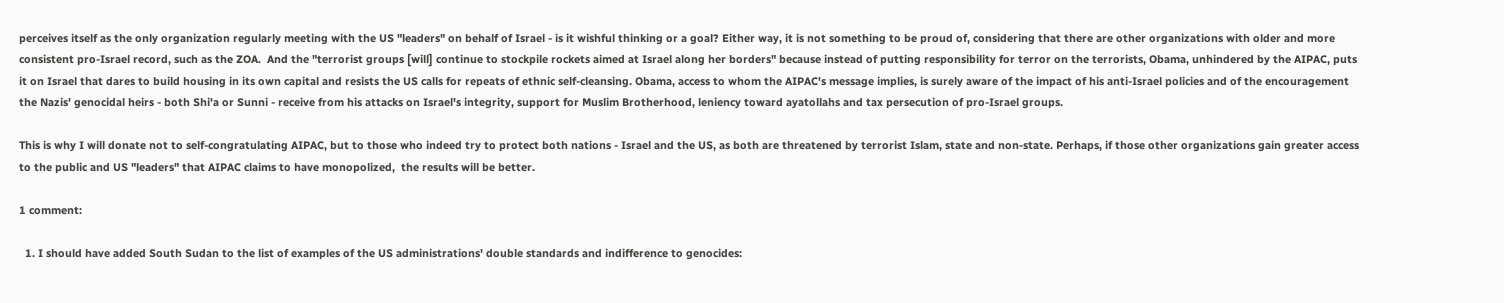perceives itself as the only organization regularly meeting with the US "leaders" on behalf of Israel - is it wishful thinking or a goal? Either way, it is not something to be proud of, considering that there are other organizations with older and more consistent pro-Israel record, such as the ZOA.  And the "terrorist groups [will] continue to stockpile rockets aimed at Israel along her borders" because instead of putting responsibility for terror on the terrorists, Obama, unhindered by the AIPAC, puts it on Israel that dares to build housing in its own capital and resists the US calls for repeats of ethnic self-cleansing. Obama, access to whom the AIPAC's message implies, is surely aware of the impact of his anti-Israel policies and of the encouragement the Nazis' genocidal heirs - both Shi'a or Sunni - receive from his attacks on Israel's integrity, support for Muslim Brotherhood, leniency toward ayatollahs and tax persecution of pro-Israel groups.

This is why I will donate not to self-congratulating AIPAC, but to those who indeed try to protect both nations - Israel and the US, as both are threatened by terrorist Islam, state and non-state. Perhaps, if those other organizations gain greater access to the public and US "leaders" that AIPAC claims to have monopolized,  the results will be better.

1 comment:

  1. I should have added South Sudan to the list of examples of the US administrations' double standards and indifference to genocides: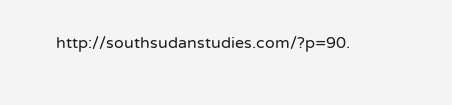http://southsudanstudies.com/?p=90.